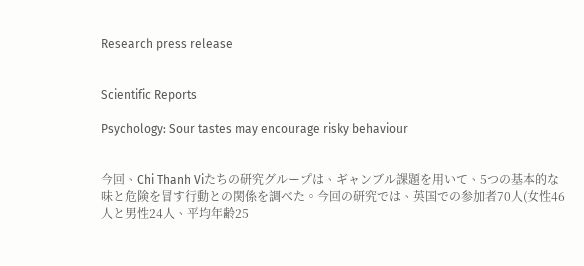Research press release


Scientific Reports

Psychology: Sour tastes may encourage risky behaviour


今回、Chi Thanh Viたちの研究グループは、ギャンブル課題を用いて、5つの基本的な味と危険を冒す行動との関係を調べた。今回の研究では、英国での参加者70人(女性46人と男性24人、平均年齢25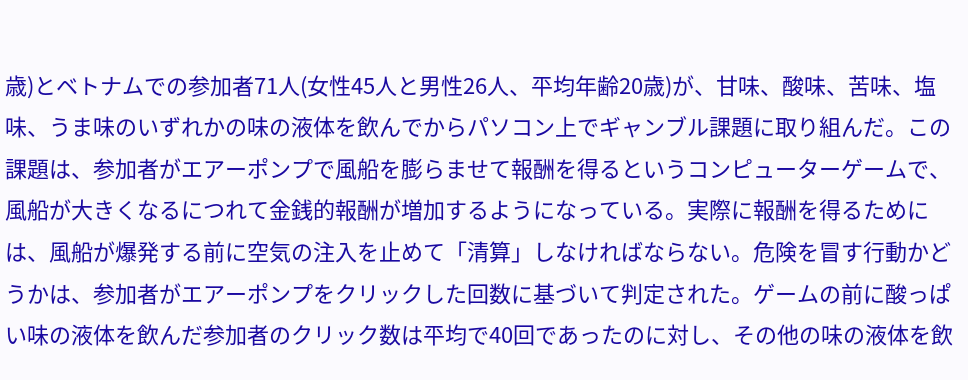歳)とベトナムでの参加者71人(女性45人と男性26人、平均年齢20歳)が、甘味、酸味、苦味、塩味、うま味のいずれかの味の液体を飲んでからパソコン上でギャンブル課題に取り組んだ。この課題は、参加者がエアーポンプで風船を膨らませて報酬を得るというコンピューターゲームで、風船が大きくなるにつれて金銭的報酬が増加するようになっている。実際に報酬を得るためには、風船が爆発する前に空気の注入を止めて「清算」しなければならない。危険を冒す行動かどうかは、参加者がエアーポンプをクリックした回数に基づいて判定された。ゲームの前に酸っぱい味の液体を飲んだ参加者のクリック数は平均で40回であったのに対し、その他の味の液体を飲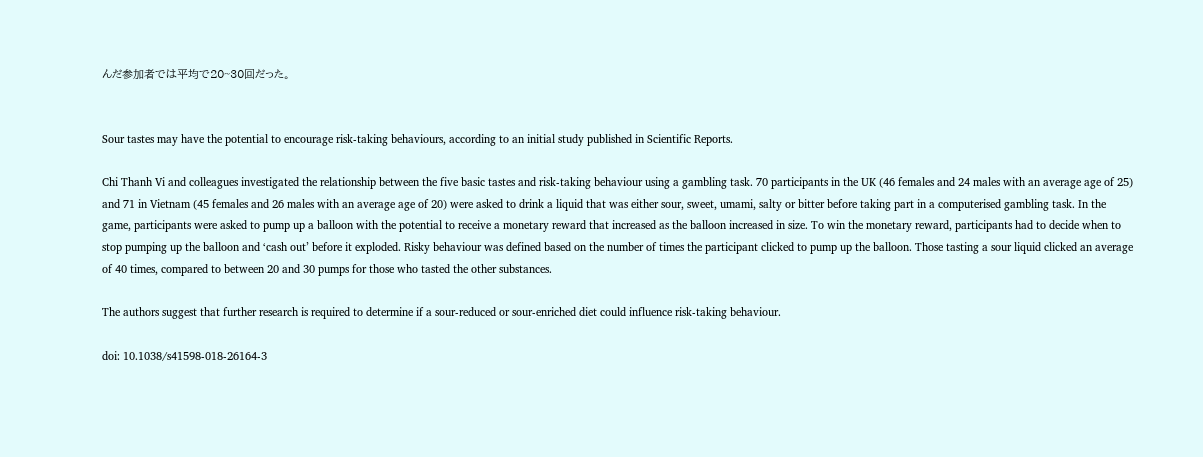んだ参加者では平均で20~30回だった。


Sour tastes may have the potential to encourage risk-taking behaviours, according to an initial study published in Scientific Reports.

Chi Thanh Vi and colleagues investigated the relationship between the five basic tastes and risk-taking behaviour using a gambling task. 70 participants in the UK (46 females and 24 males with an average age of 25) and 71 in Vietnam (45 females and 26 males with an average age of 20) were asked to drink a liquid that was either sour, sweet, umami, salty or bitter before taking part in a computerised gambling task. In the game, participants were asked to pump up a balloon with the potential to receive a monetary reward that increased as the balloon increased in size. To win the monetary reward, participants had to decide when to stop pumping up the balloon and ‘cash out’ before it exploded. Risky behaviour was defined based on the number of times the participant clicked to pump up the balloon. Those tasting a sour liquid clicked an average of 40 times, compared to between 20 and 30 pumps for those who tasted the other substances.

The authors suggest that further research is required to determine if a sour-reduced or sour-enriched diet could influence risk-taking behaviour.

doi: 10.1038/s41598-018-26164-3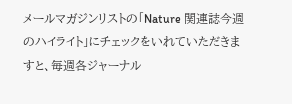メールマガジンリストの「Nature 関連誌今週のハイライト」にチェックをいれていただきますと、毎週各ジャーナル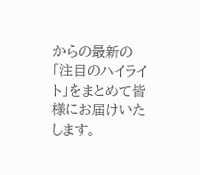からの最新の「注目のハイライト」をまとめて皆様にお届けいたします。